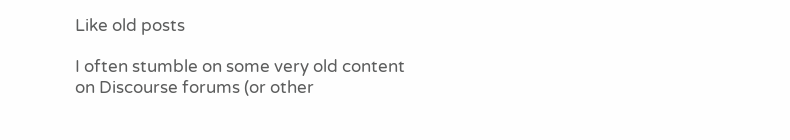Like old posts

I often stumble on some very old content on Discourse forums (or other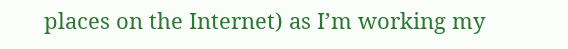places on the Internet) as I’m working my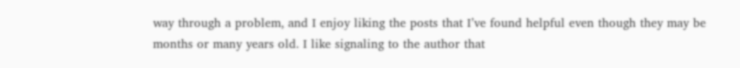way through a problem, and I enjoy liking the posts that I’ve found helpful even though they may be months or many years old. I like signaling to the author that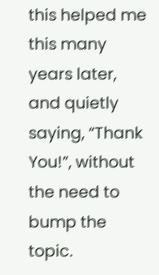this helped me this many years later, and quietly saying, “Thank You!”, without the need to bump the topic.